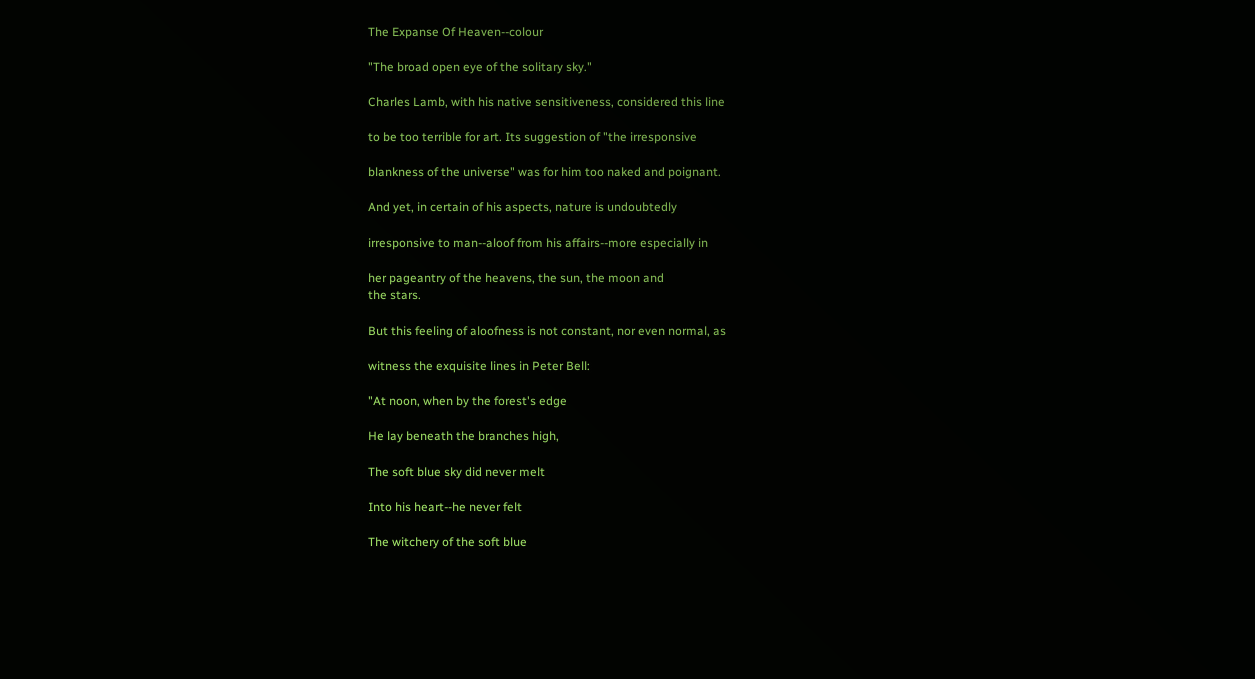The Expanse Of Heaven--colour

"The broad open eye of the solitary sky."

Charles Lamb, with his native sensitiveness, considered this line

to be too terrible for art. Its suggestion of "the irresponsive

blankness of the universe" was for him too naked and poignant.

And yet, in certain of his aspects, nature is undoubtedly

irresponsive to man--aloof from his affairs--more especially in

her pageantry of the heavens, the sun, the moon and
the stars.

But this feeling of aloofness is not constant, nor even normal, as

witness the exquisite lines in Peter Bell:

"At noon, when by the forest's edge

He lay beneath the branches high,

The soft blue sky did never melt

Into his heart--he never felt

The witchery of the soft blue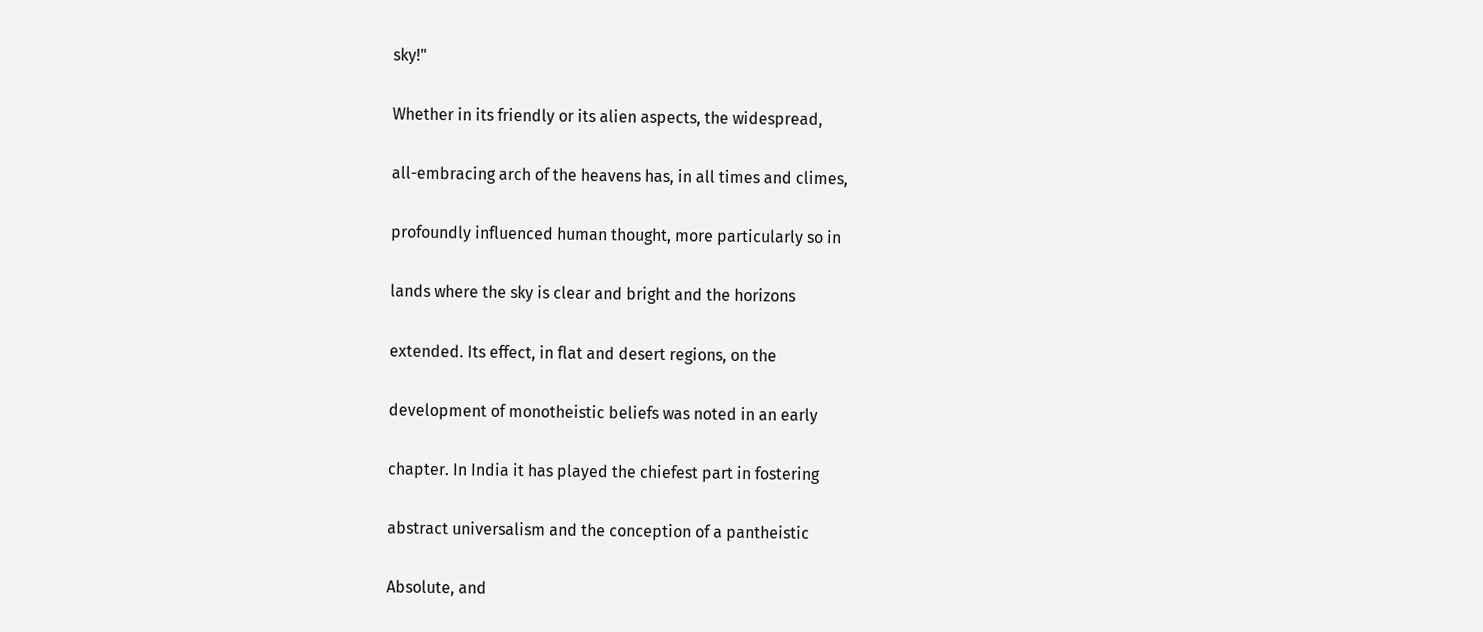sky!"

Whether in its friendly or its alien aspects, the widespread,

all-embracing arch of the heavens has, in all times and climes,

profoundly influenced human thought, more particularly so in

lands where the sky is clear and bright and the horizons

extended. Its effect, in flat and desert regions, on the

development of monotheistic beliefs was noted in an early

chapter. In India it has played the chiefest part in fostering

abstract universalism and the conception of a pantheistic

Absolute, and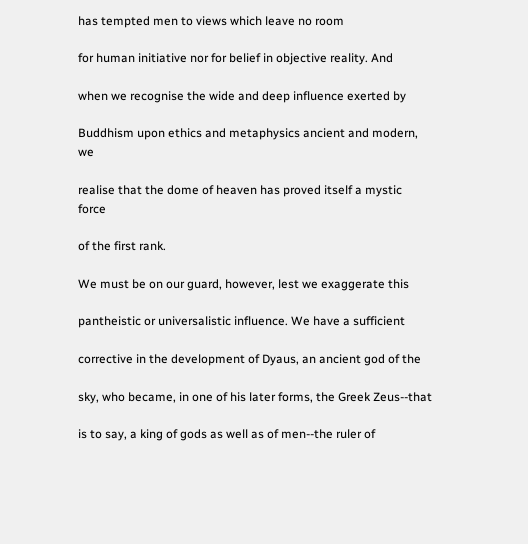has tempted men to views which leave no room

for human initiative nor for belief in objective reality. And

when we recognise the wide and deep influence exerted by

Buddhism upon ethics and metaphysics ancient and modern, we

realise that the dome of heaven has proved itself a mystic force

of the first rank.

We must be on our guard, however, lest we exaggerate this

pantheistic or universalistic influence. We have a sufficient

corrective in the development of Dyaus, an ancient god of the

sky, who became, in one of his later forms, the Greek Zeus--that

is to say, a king of gods as well as of men--the ruler of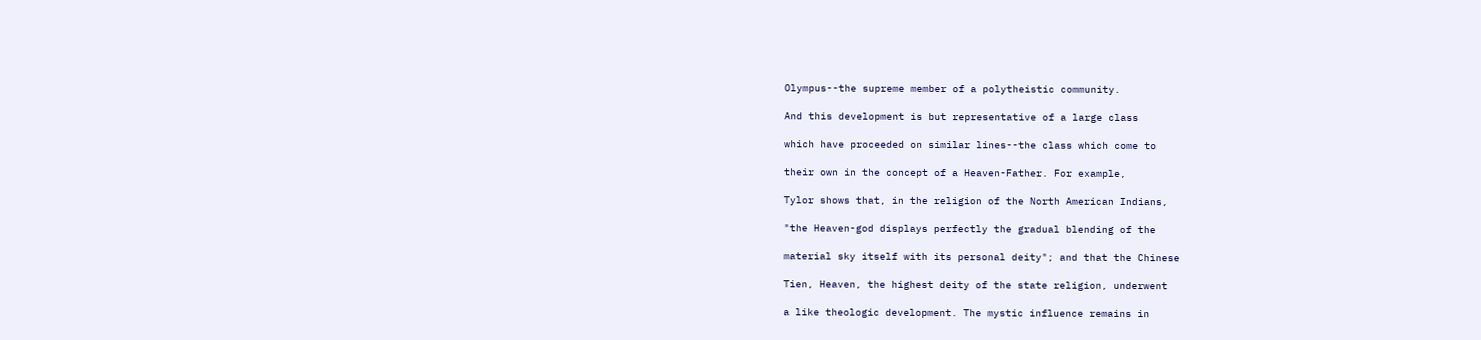Olympus--the supreme member of a polytheistic community.

And this development is but representative of a large class

which have proceeded on similar lines--the class which come to

their own in the concept of a Heaven-Father. For example,

Tylor shows that, in the religion of the North American Indians,

"the Heaven-god displays perfectly the gradual blending of the

material sky itself with its personal deity"; and that the Chinese

Tien, Heaven, the highest deity of the state religion, underwent

a like theologic development. The mystic influence remains in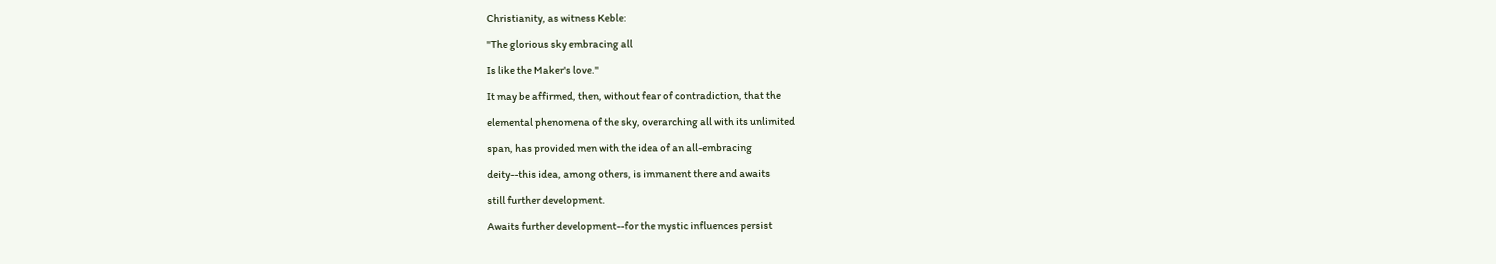Christianity, as witness Keble:

"The glorious sky embracing all

Is like the Maker's love."

It may be affirmed, then, without fear of contradiction, that the

elemental phenomena of the sky, overarching all with its unlimited

span, has provided men with the idea of an all-embracing

deity--this idea, among others, is immanent there and awaits

still further development.

Awaits further development--for the mystic influences persist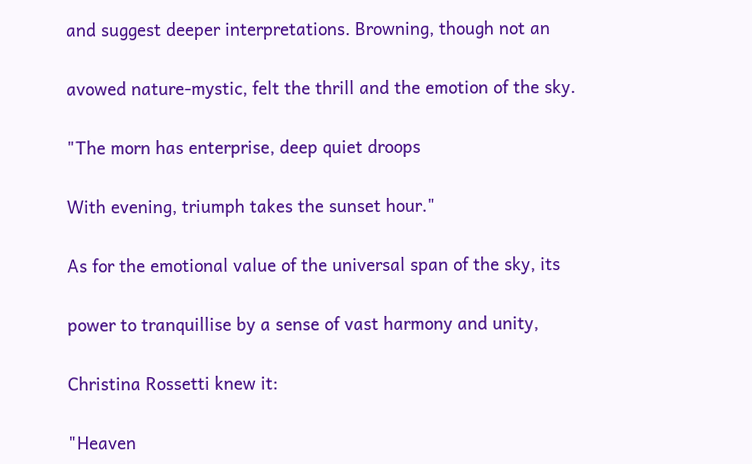and suggest deeper interpretations. Browning, though not an

avowed nature-mystic, felt the thrill and the emotion of the sky.

"The morn has enterprise, deep quiet droops

With evening, triumph takes the sunset hour."

As for the emotional value of the universal span of the sky, its

power to tranquillise by a sense of vast harmony and unity,

Christina Rossetti knew it:

"Heaven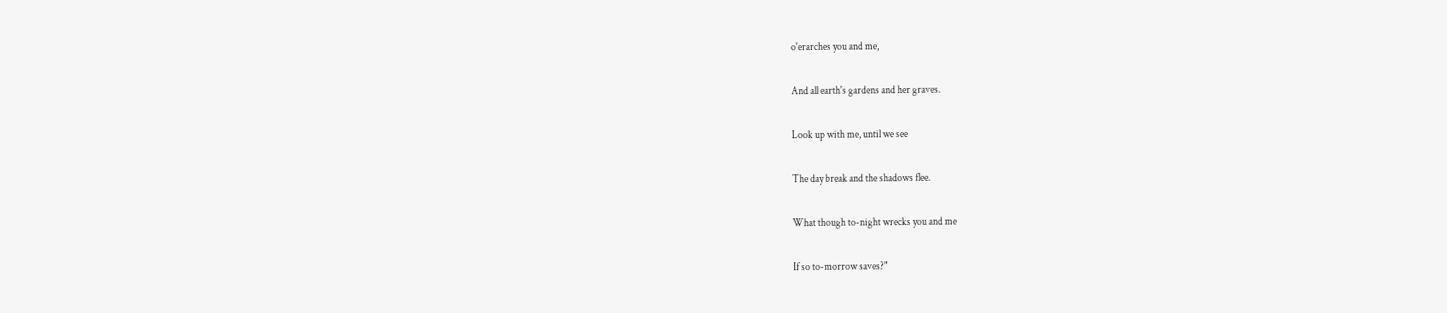o'erarches you and me,

And all earth's gardens and her graves.

Look up with me, until we see

The day break and the shadows flee.

What though to-night wrecks you and me

If so to-morrow saves?"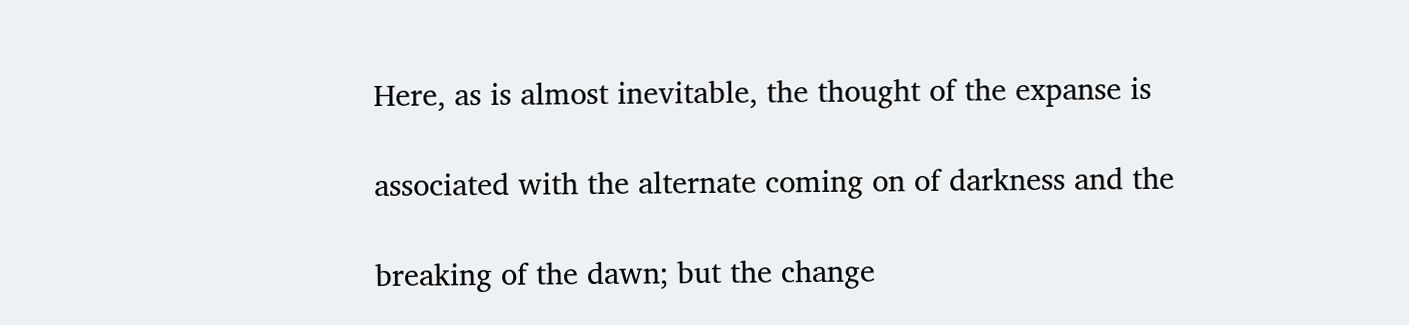Here, as is almost inevitable, the thought of the expanse is

associated with the alternate coming on of darkness and the

breaking of the dawn; but the change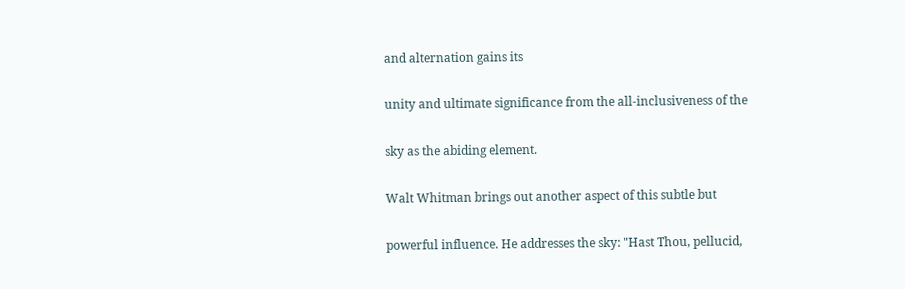and alternation gains its

unity and ultimate significance from the all-inclusiveness of the

sky as the abiding element.

Walt Whitman brings out another aspect of this subtle but

powerful influence. He addresses the sky: "Hast Thou, pellucid,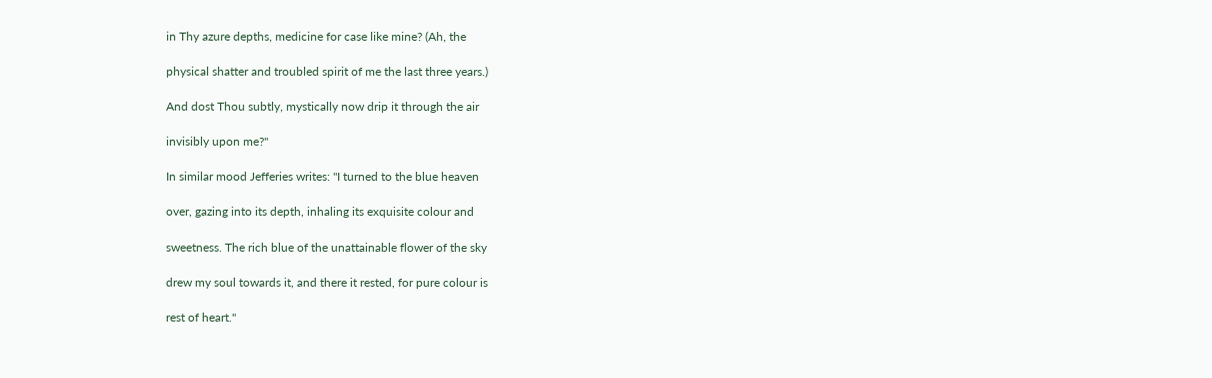in Thy azure depths, medicine for case like mine? (Ah, the

physical shatter and troubled spirit of me the last three years.)

And dost Thou subtly, mystically now drip it through the air

invisibly upon me?"

In similar mood Jefferies writes: "I turned to the blue heaven

over, gazing into its depth, inhaling its exquisite colour and

sweetness. The rich blue of the unattainable flower of the sky

drew my soul towards it, and there it rested, for pure colour is

rest of heart."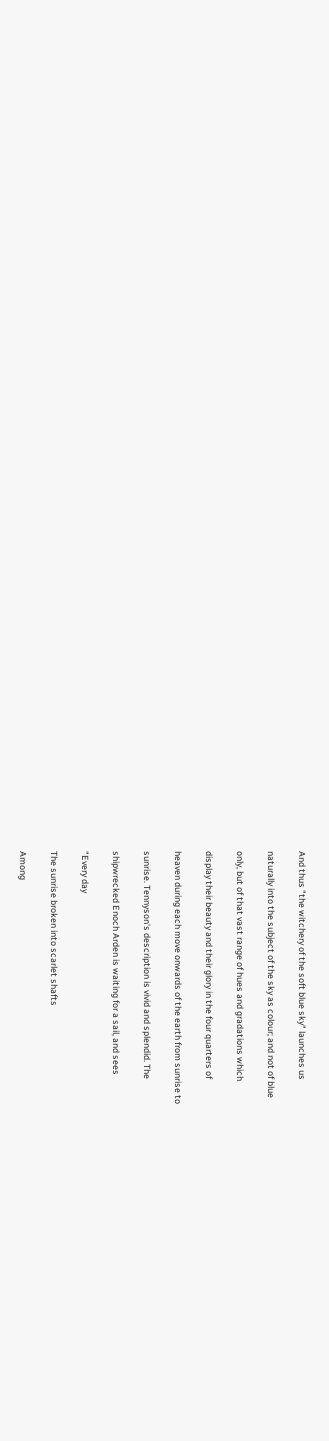And thus "the witchery of the soft blue sky" launches us

naturally into the subject of the sky as colour; and not of blue

only, but of that vast range of hues and gradations which

display their beauty and their glory in the four quarters of

heaven during each move onwards of the earth from sunrise to

sunrise. Tennyson's description is vivid and splendid. The

shipwrecked Enoch Arden is waiting for a sail, and sees

"Every day

The sunrise broken into scarlet shafts

Among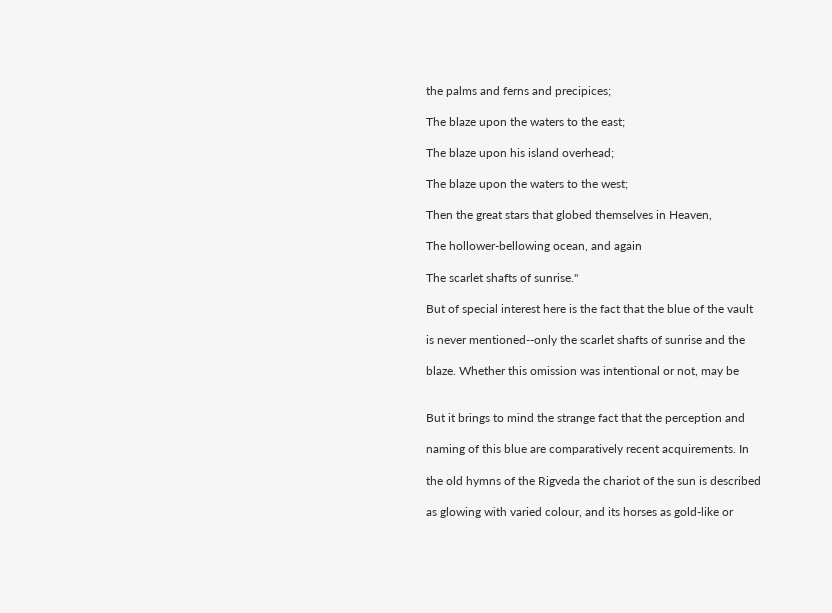the palms and ferns and precipices;

The blaze upon the waters to the east;

The blaze upon his island overhead;

The blaze upon the waters to the west;

Then the great stars that globed themselves in Heaven,

The hollower-bellowing ocean, and again

The scarlet shafts of sunrise."

But of special interest here is the fact that the blue of the vault

is never mentioned--only the scarlet shafts of sunrise and the

blaze. Whether this omission was intentional or not, may be


But it brings to mind the strange fact that the perception and

naming of this blue are comparatively recent acquirements. In

the old hymns of the Rigveda the chariot of the sun is described

as glowing with varied colour, and its horses as gold-like or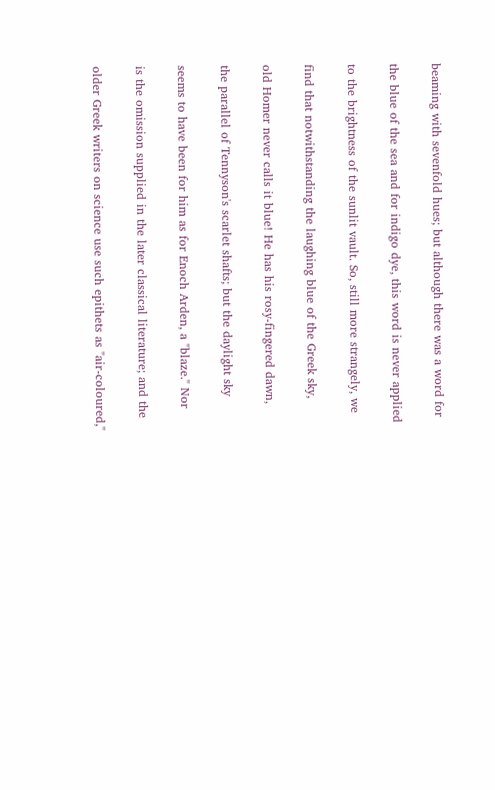beaming with sevenfold hues; but although there was a word for

the blue of the sea and for indigo dye, this word is never applied

to the brightness of the sunlit vault. So, still more strangely, we

find that notwithstanding the laughing blue of the Greek sky,

old Homer never calls it blue! He has his rosy-fingered dawn,

the parallel of Tennyson's scarlet shafts; but the daylight sky

seems to have been for him as for Enoch Arden, a "blaze." Nor

is the omission supplied in the later classical literature; and the

older Greek writers on science use such epithets as "air-coloured,"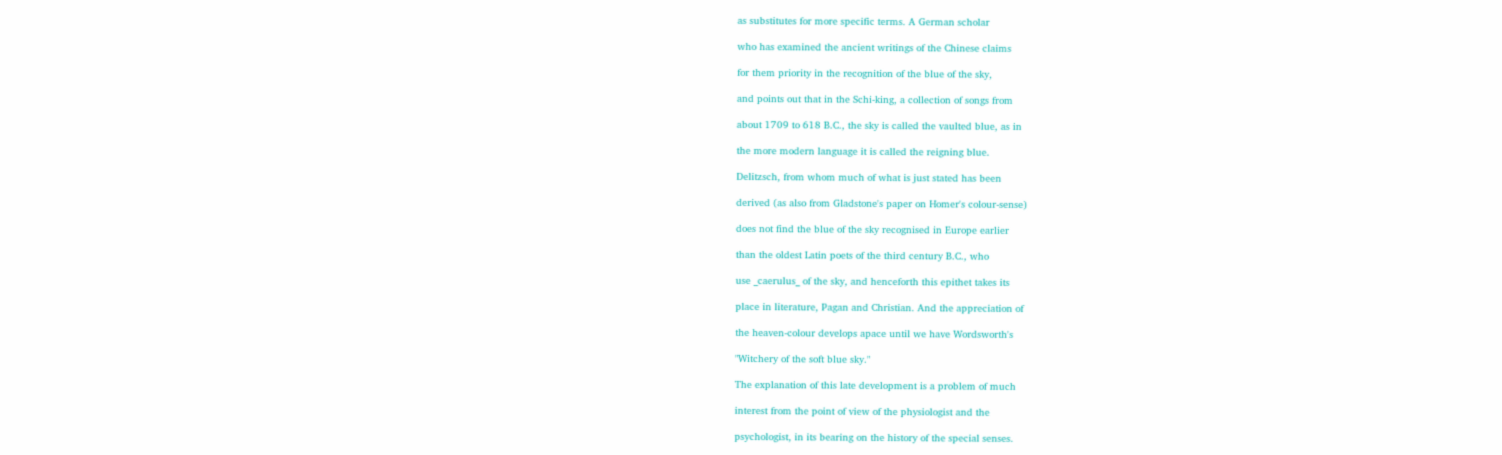as substitutes for more specific terms. A German scholar

who has examined the ancient writings of the Chinese claims

for them priority in the recognition of the blue of the sky,

and points out that in the Schi-king, a collection of songs from

about 1709 to 618 B.C., the sky is called the vaulted blue, as in

the more modern language it is called the reigning blue.

Delitzsch, from whom much of what is just stated has been

derived (as also from Gladstone's paper on Homer's colour-sense)

does not find the blue of the sky recognised in Europe earlier

than the oldest Latin poets of the third century B.C., who

use _caerulus_ of the sky, and henceforth this epithet takes its

place in literature, Pagan and Christian. And the appreciation of

the heaven-colour develops apace until we have Wordsworth's

"Witchery of the soft blue sky."

The explanation of this late development is a problem of much

interest from the point of view of the physiologist and the

psychologist, in its bearing on the history of the special senses.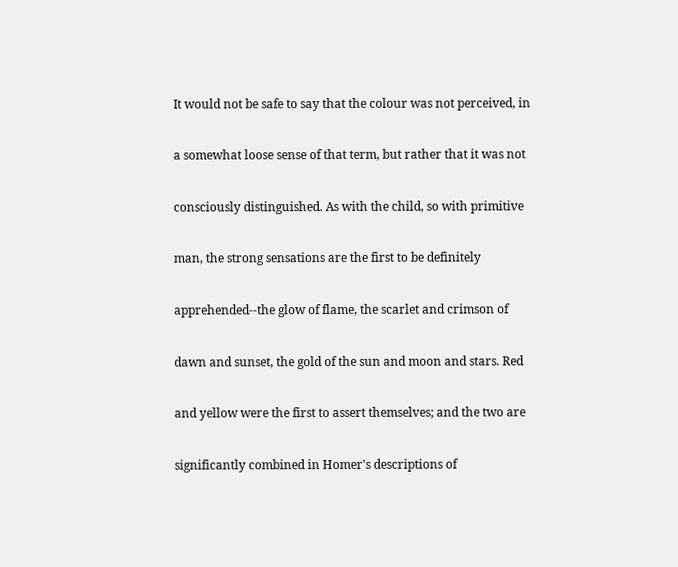It would not be safe to say that the colour was not perceived, in

a somewhat loose sense of that term, but rather that it was not

consciously distinguished. As with the child, so with primitive

man, the strong sensations are the first to be definitely

apprehended--the glow of flame, the scarlet and crimson of

dawn and sunset, the gold of the sun and moon and stars. Red

and yellow were the first to assert themselves; and the two are

significantly combined in Homer's descriptions of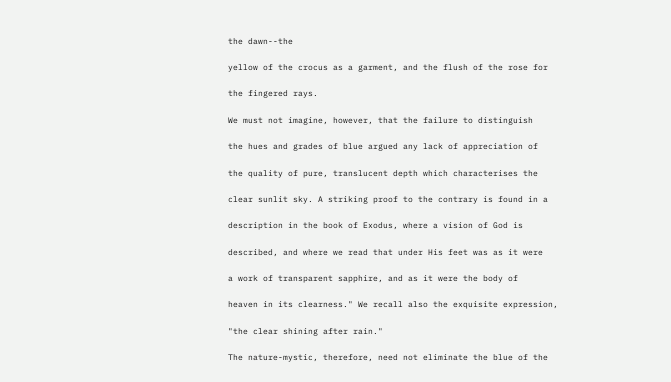the dawn--the

yellow of the crocus as a garment, and the flush of the rose for

the fingered rays.

We must not imagine, however, that the failure to distinguish

the hues and grades of blue argued any lack of appreciation of

the quality of pure, translucent depth which characterises the

clear sunlit sky. A striking proof to the contrary is found in a

description in the book of Exodus, where a vision of God is

described, and where we read that under His feet was as it were

a work of transparent sapphire, and as it were the body of

heaven in its clearness." We recall also the exquisite expression,

"the clear shining after rain."

The nature-mystic, therefore, need not eliminate the blue of the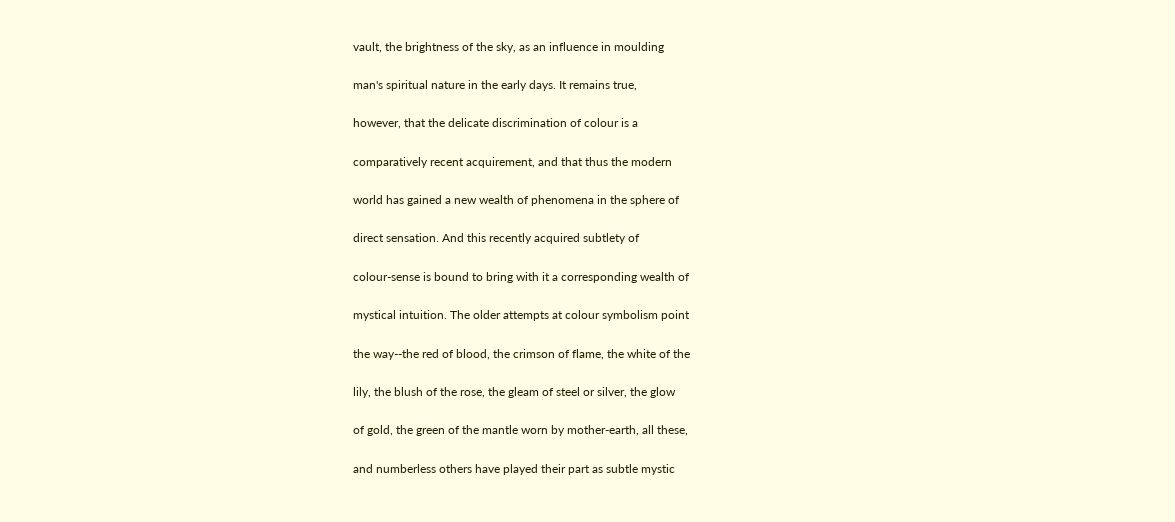vault, the brightness of the sky, as an influence in moulding

man's spiritual nature in the early days. It remains true,

however, that the delicate discrimination of colour is a

comparatively recent acquirement, and that thus the modern

world has gained a new wealth of phenomena in the sphere of

direct sensation. And this recently acquired subtlety of

colour-sense is bound to bring with it a corresponding wealth of

mystical intuition. The older attempts at colour symbolism point

the way--the red of blood, the crimson of flame, the white of the

lily, the blush of the rose, the gleam of steel or silver, the glow

of gold, the green of the mantle worn by mother-earth, all these,

and numberless others have played their part as subtle mystic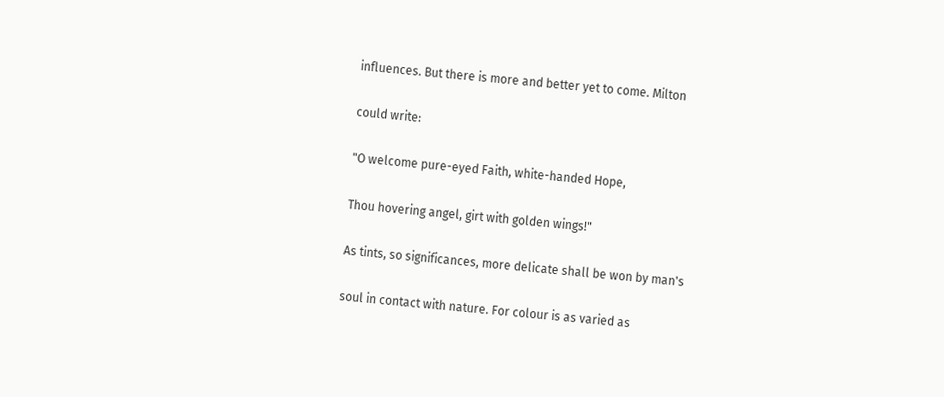influences. But there is more and better yet to come. Milton

could write:

"O welcome pure-eyed Faith, white-handed Hope,

Thou hovering angel, girt with golden wings!"

As tints, so significances, more delicate shall be won by man's

soul in contact with nature. For colour is as varied as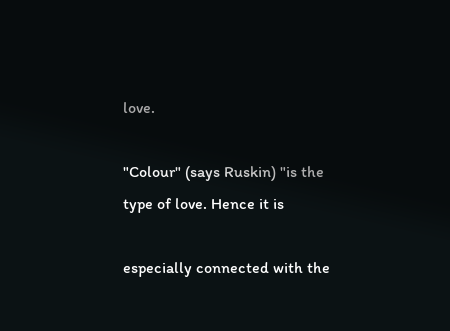love.

"Colour" (says Ruskin) "is the type of love. Hence it is

especially connected with the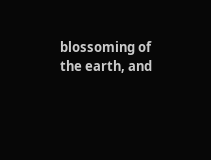blossoming of the earth, and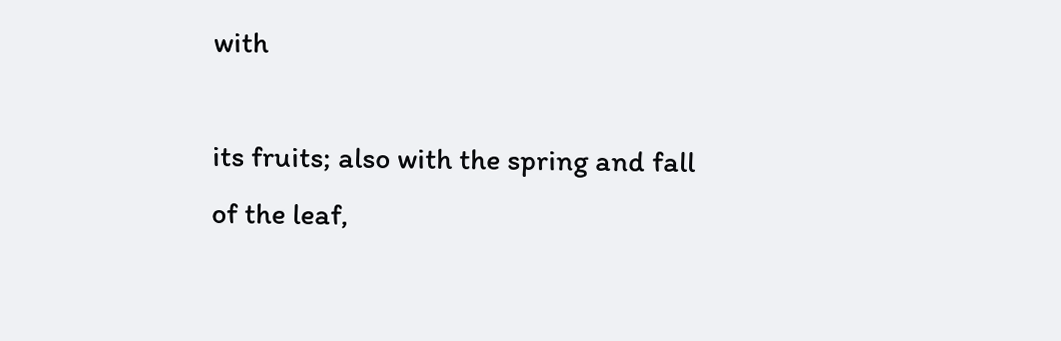with

its fruits; also with the spring and fall of the leaf,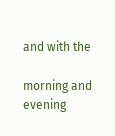and with the

morning and evening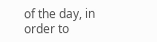of the day, in order to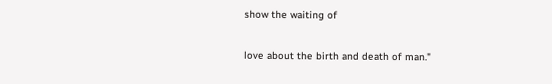show the waiting of

love about the birth and death of man."